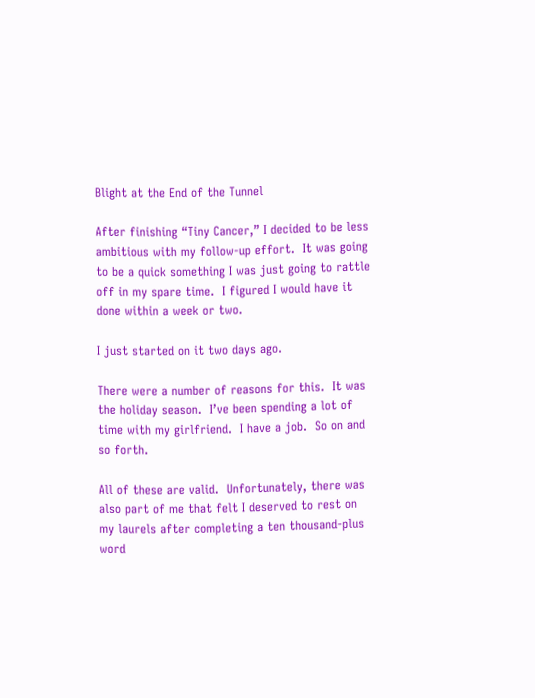Blight at the End of the Tunnel

After finishing “Tiny Cancer,” I decided to be less ambitious with my follow-up effort.  It was going to be a quick something I was just going to rattle off in my spare time.  I figured I would have it done within a week or two.

I just started on it two days ago.

There were a number of reasons for this.  It was the holiday season.  I’ve been spending a lot of time with my girlfriend.  I have a job.  So on and so forth.

All of these are valid.  Unfortunately, there was also part of me that felt I deserved to rest on my laurels after completing a ten thousand-plus word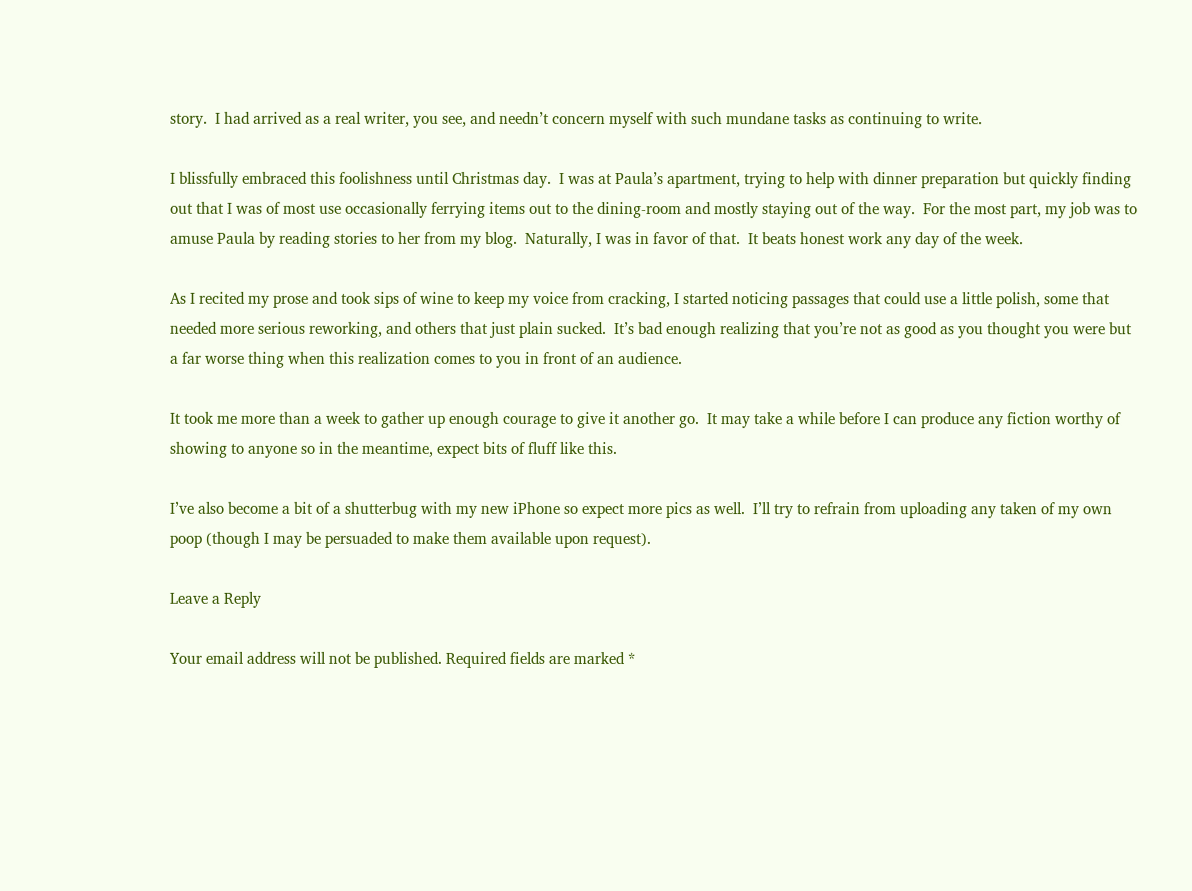story.  I had arrived as a real writer, you see, and needn’t concern myself with such mundane tasks as continuing to write.

I blissfully embraced this foolishness until Christmas day.  I was at Paula’s apartment, trying to help with dinner preparation but quickly finding out that I was of most use occasionally ferrying items out to the dining-room and mostly staying out of the way.  For the most part, my job was to amuse Paula by reading stories to her from my blog.  Naturally, I was in favor of that.  It beats honest work any day of the week.

As I recited my prose and took sips of wine to keep my voice from cracking, I started noticing passages that could use a little polish, some that needed more serious reworking, and others that just plain sucked.  It’s bad enough realizing that you’re not as good as you thought you were but a far worse thing when this realization comes to you in front of an audience.

It took me more than a week to gather up enough courage to give it another go.  It may take a while before I can produce any fiction worthy of showing to anyone so in the meantime, expect bits of fluff like this.

I’ve also become a bit of a shutterbug with my new iPhone so expect more pics as well.  I’ll try to refrain from uploading any taken of my own poop (though I may be persuaded to make them available upon request).

Leave a Reply

Your email address will not be published. Required fields are marked *